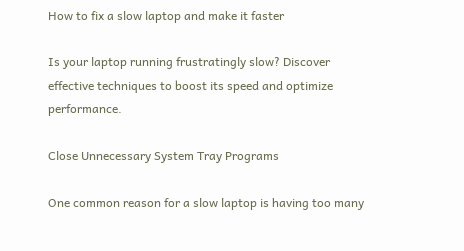How to fix a slow laptop and make it faster

Is your laptop running frustratingly slow? Discover effective techniques to boost its speed and optimize performance.

Close Unnecessary System Tray Programs

One common reason for a slow laptop is having too many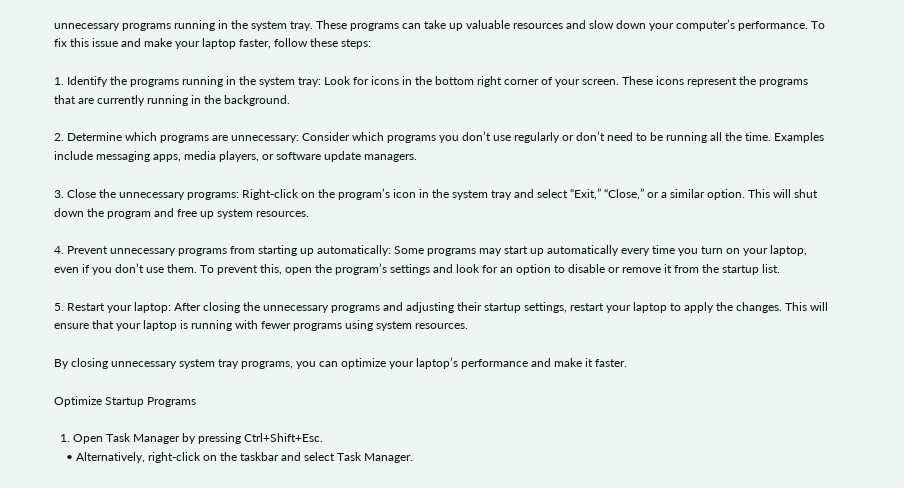unnecessary programs running in the system tray. These programs can take up valuable resources and slow down your computer’s performance. To fix this issue and make your laptop faster, follow these steps:

1. Identify the programs running in the system tray: Look for icons in the bottom right corner of your screen. These icons represent the programs that are currently running in the background.

2. Determine which programs are unnecessary: Consider which programs you don’t use regularly or don’t need to be running all the time. Examples include messaging apps, media players, or software update managers.

3. Close the unnecessary programs: Right-click on the program’s icon in the system tray and select “Exit,” “Close,” or a similar option. This will shut down the program and free up system resources.

4. Prevent unnecessary programs from starting up automatically: Some programs may start up automatically every time you turn on your laptop, even if you don’t use them. To prevent this, open the program’s settings and look for an option to disable or remove it from the startup list.

5. Restart your laptop: After closing the unnecessary programs and adjusting their startup settings, restart your laptop to apply the changes. This will ensure that your laptop is running with fewer programs using system resources.

By closing unnecessary system tray programs, you can optimize your laptop’s performance and make it faster.

Optimize Startup Programs

  1. Open Task Manager by pressing Ctrl+Shift+Esc.
    • Alternatively, right-click on the taskbar and select Task Manager.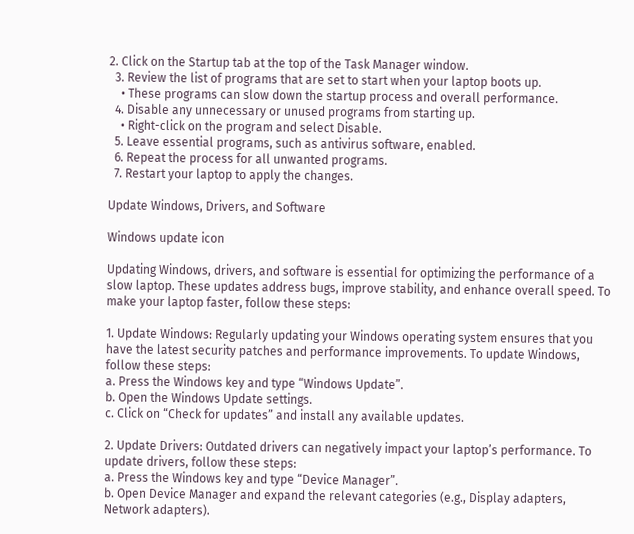2. Click on the Startup tab at the top of the Task Manager window.
  3. Review the list of programs that are set to start when your laptop boots up.
    • These programs can slow down the startup process and overall performance.
  4. Disable any unnecessary or unused programs from starting up.
    • Right-click on the program and select Disable.
  5. Leave essential programs, such as antivirus software, enabled.
  6. Repeat the process for all unwanted programs.
  7. Restart your laptop to apply the changes.

Update Windows, Drivers, and Software

Windows update icon

Updating Windows, drivers, and software is essential for optimizing the performance of a slow laptop. These updates address bugs, improve stability, and enhance overall speed. To make your laptop faster, follow these steps:

1. Update Windows: Regularly updating your Windows operating system ensures that you have the latest security patches and performance improvements. To update Windows, follow these steps:
a. Press the Windows key and type “Windows Update”.
b. Open the Windows Update settings.
c. Click on “Check for updates” and install any available updates.

2. Update Drivers: Outdated drivers can negatively impact your laptop’s performance. To update drivers, follow these steps:
a. Press the Windows key and type “Device Manager”.
b. Open Device Manager and expand the relevant categories (e.g., Display adapters, Network adapters).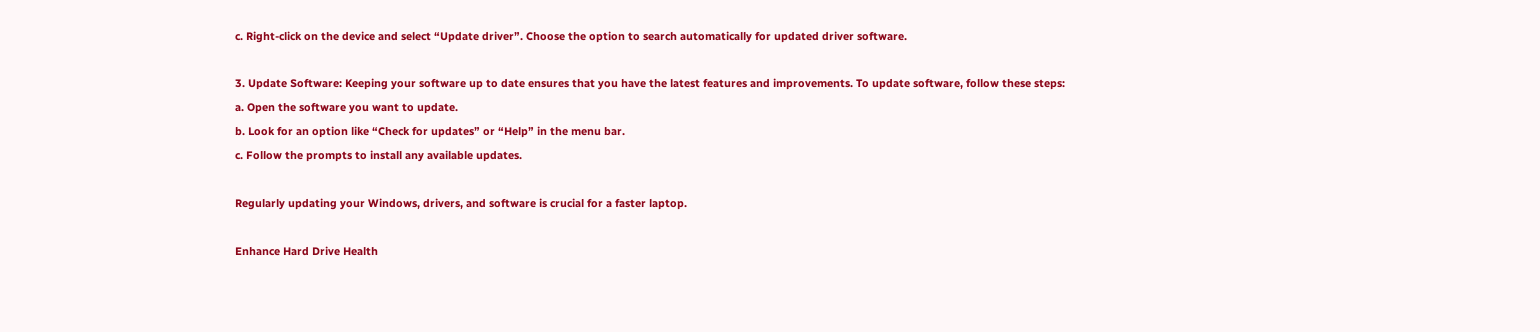c. Right-click on the device and select “Update driver”. Choose the option to search automatically for updated driver software.

3. Update Software: Keeping your software up to date ensures that you have the latest features and improvements. To update software, follow these steps:
a. Open the software you want to update.
b. Look for an option like “Check for updates” or “Help” in the menu bar.
c. Follow the prompts to install any available updates.

Regularly updating your Windows, drivers, and software is crucial for a faster laptop.

Enhance Hard Drive Health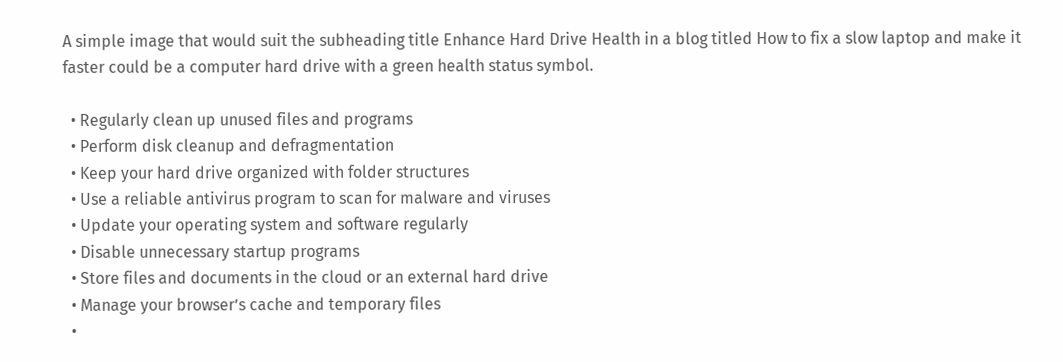A simple image that would suit the subheading title Enhance Hard Drive Health in a blog titled How to fix a slow laptop and make it faster could be a computer hard drive with a green health status symbol.

  • Regularly clean up unused files and programs
  • Perform disk cleanup and defragmentation
  • Keep your hard drive organized with folder structures
  • Use a reliable antivirus program to scan for malware and viruses
  • Update your operating system and software regularly
  • Disable unnecessary startup programs
  • Store files and documents in the cloud or an external hard drive
  • Manage your browser’s cache and temporary files
  •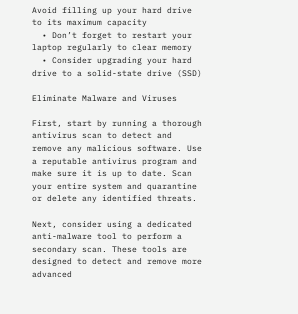Avoid filling up your hard drive to its maximum capacity
  • Don’t forget to restart your laptop regularly to clear memory
  • Consider upgrading your hard drive to a solid-state drive (SSD)

Eliminate Malware and Viruses

First, start by running a thorough antivirus scan to detect and remove any malicious software. Use a reputable antivirus program and make sure it is up to date. Scan your entire system and quarantine or delete any identified threats.

Next, consider using a dedicated anti-malware tool to perform a secondary scan. These tools are designed to detect and remove more advanced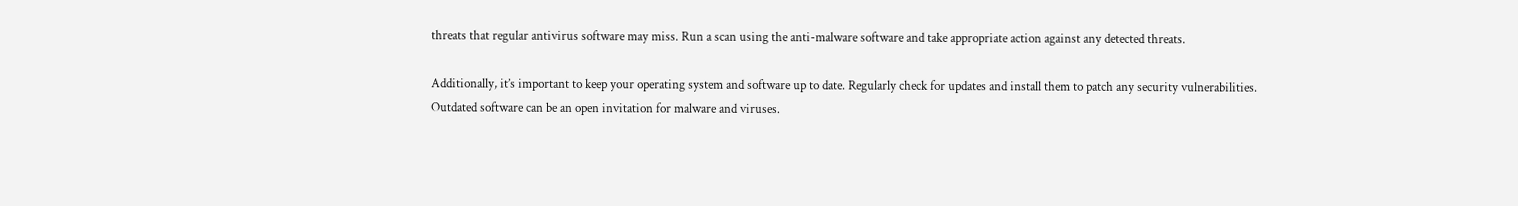threats that regular antivirus software may miss. Run a scan using the anti-malware software and take appropriate action against any detected threats.

Additionally, it’s important to keep your operating system and software up to date. Regularly check for updates and install them to patch any security vulnerabilities. Outdated software can be an open invitation for malware and viruses.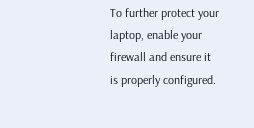To further protect your laptop, enable your firewall and ensure it is properly configured.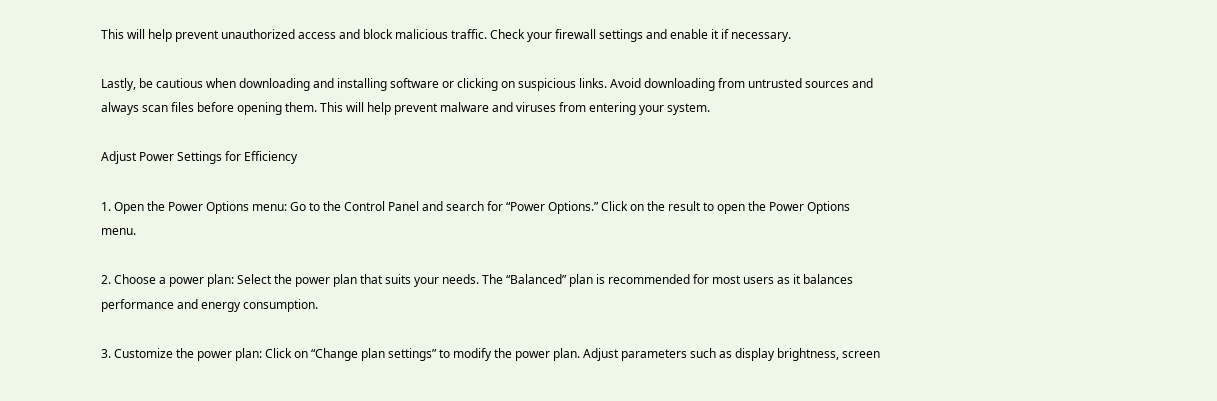This will help prevent unauthorized access and block malicious traffic. Check your firewall settings and enable it if necessary.

Lastly, be cautious when downloading and installing software or clicking on suspicious links. Avoid downloading from untrusted sources and always scan files before opening them. This will help prevent malware and viruses from entering your system.

Adjust Power Settings for Efficiency

1. Open the Power Options menu: Go to the Control Panel and search for “Power Options.” Click on the result to open the Power Options menu.

2. Choose a power plan: Select the power plan that suits your needs. The “Balanced” plan is recommended for most users as it balances performance and energy consumption.

3. Customize the power plan: Click on “Change plan settings” to modify the power plan. Adjust parameters such as display brightness, screen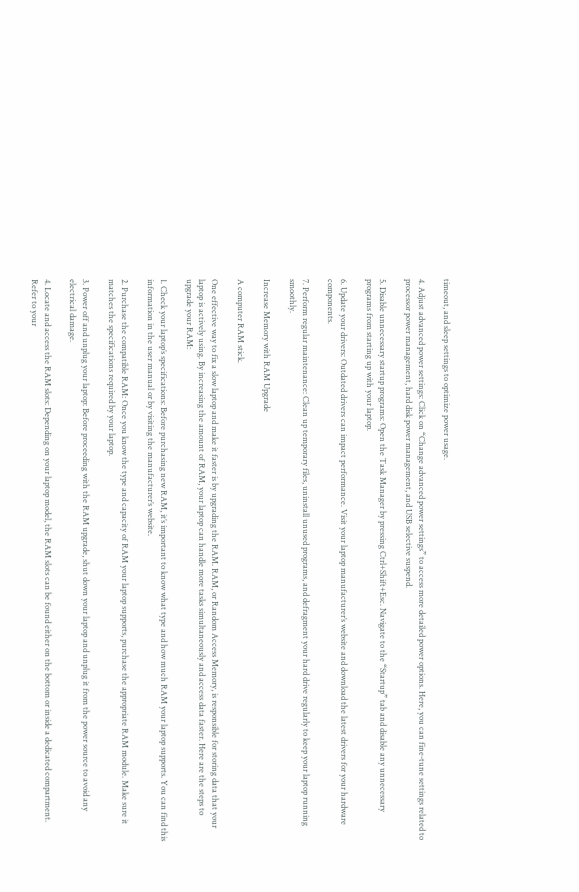timeout, and sleep settings to optimize power usage.

4. Adjust advanced power settings: Click on “Change advanced power settings” to access more detailed power options. Here, you can fine-tune settings related to processor power management, hard disk power management, and USB selective suspend.

5. Disable unnecessary startup programs: Open the Task Manager by pressing Ctrl+Shift+Esc. Navigate to the “Startup” tab and disable any unnecessary programs from starting up with your laptop.

6. Update your drivers: Outdated drivers can impact performance. Visit your laptop manufacturer’s website and download the latest drivers for your hardware components.

7. Perform regular maintenance: Clean up temporary files, uninstall unused programs, and defragment your hard drive regularly to keep your laptop running smoothly.

Increase Memory with RAM Upgrade

A computer RAM stick.

One effective way to fix a slow laptop and make it faster is by upgrading the RAM. RAM, or Random Access Memory, is responsible for storing data that your laptop is actively using. By increasing the amount of RAM, your laptop can handle more tasks simultaneously and access data faster. Here are the steps to upgrade your RAM:

1. Check your laptop’s specifications: Before purchasing new RAM, it’s important to know what type and how much RAM your laptop supports. You can find this information in the user manual or by visiting the manufacturer’s website.

2. Purchase the compatible RAM: Once you know the type and capacity of RAM your laptop supports, purchase the appropriate RAM module. Make sure it matches the specifications required by your laptop.

3. Power off and unplug your laptop: Before proceeding with the RAM upgrade, shut down your laptop and unplug it from the power source to avoid any electrical damage.

4. Locate and access the RAM slots: Depending on your laptop model, the RAM slots can be found either on the bottom or inside a dedicated compartment. Refer to your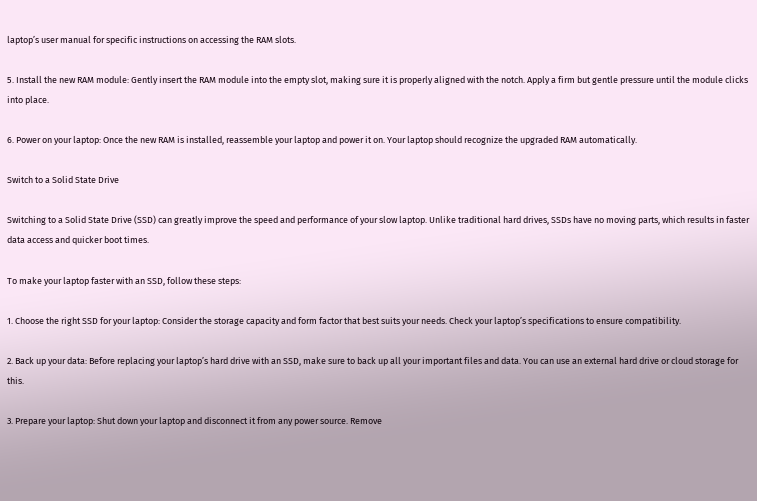laptop’s user manual for specific instructions on accessing the RAM slots.

5. Install the new RAM module: Gently insert the RAM module into the empty slot, making sure it is properly aligned with the notch. Apply a firm but gentle pressure until the module clicks into place.

6. Power on your laptop: Once the new RAM is installed, reassemble your laptop and power it on. Your laptop should recognize the upgraded RAM automatically.

Switch to a Solid State Drive

Switching to a Solid State Drive (SSD) can greatly improve the speed and performance of your slow laptop. Unlike traditional hard drives, SSDs have no moving parts, which results in faster data access and quicker boot times.

To make your laptop faster with an SSD, follow these steps:

1. Choose the right SSD for your laptop: Consider the storage capacity and form factor that best suits your needs. Check your laptop’s specifications to ensure compatibility.

2. Back up your data: Before replacing your laptop’s hard drive with an SSD, make sure to back up all your important files and data. You can use an external hard drive or cloud storage for this.

3. Prepare your laptop: Shut down your laptop and disconnect it from any power source. Remove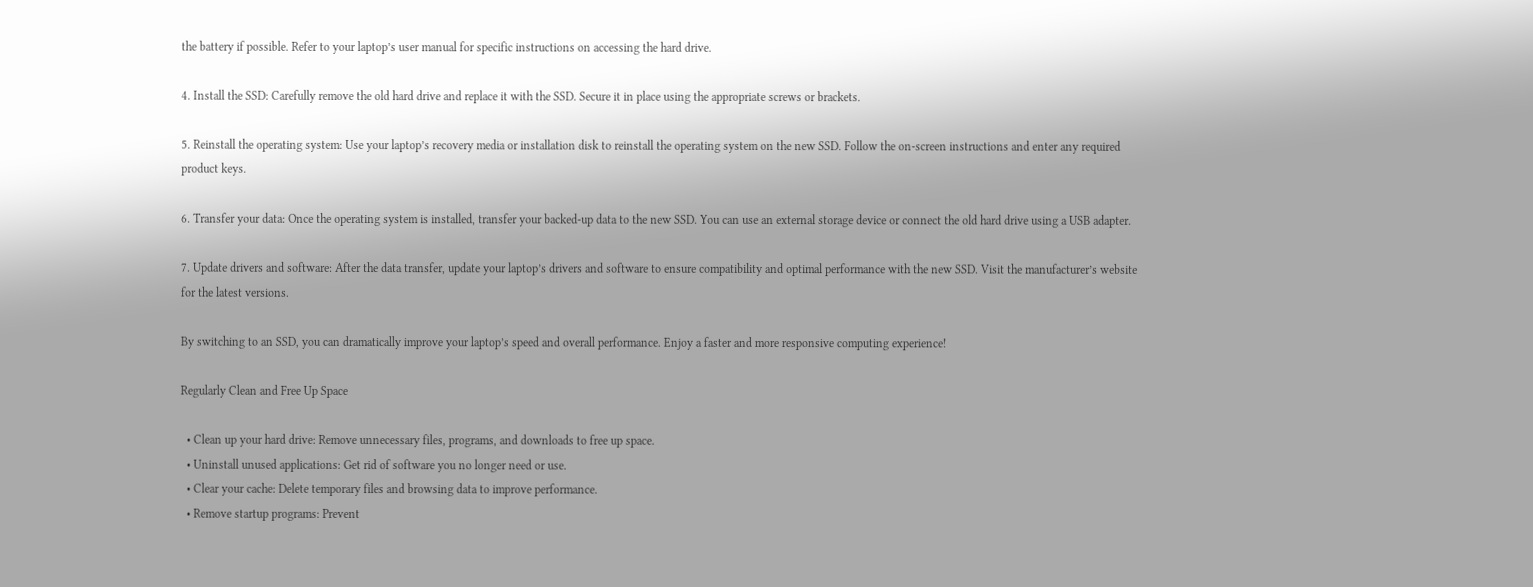the battery if possible. Refer to your laptop’s user manual for specific instructions on accessing the hard drive.

4. Install the SSD: Carefully remove the old hard drive and replace it with the SSD. Secure it in place using the appropriate screws or brackets.

5. Reinstall the operating system: Use your laptop’s recovery media or installation disk to reinstall the operating system on the new SSD. Follow the on-screen instructions and enter any required product keys.

6. Transfer your data: Once the operating system is installed, transfer your backed-up data to the new SSD. You can use an external storage device or connect the old hard drive using a USB adapter.

7. Update drivers and software: After the data transfer, update your laptop’s drivers and software to ensure compatibility and optimal performance with the new SSD. Visit the manufacturer’s website for the latest versions.

By switching to an SSD, you can dramatically improve your laptop’s speed and overall performance. Enjoy a faster and more responsive computing experience!

Regularly Clean and Free Up Space

  • Clean up your hard drive: Remove unnecessary files, programs, and downloads to free up space.
  • Uninstall unused applications: Get rid of software you no longer need or use.
  • Clear your cache: Delete temporary files and browsing data to improve performance.
  • Remove startup programs: Prevent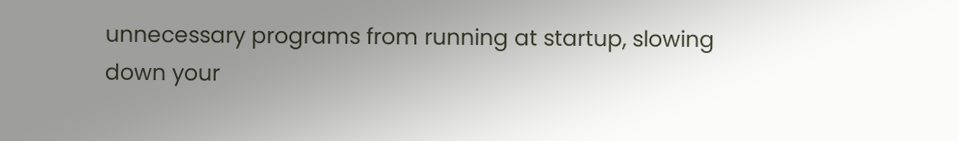unnecessary programs from running at startup, slowing down your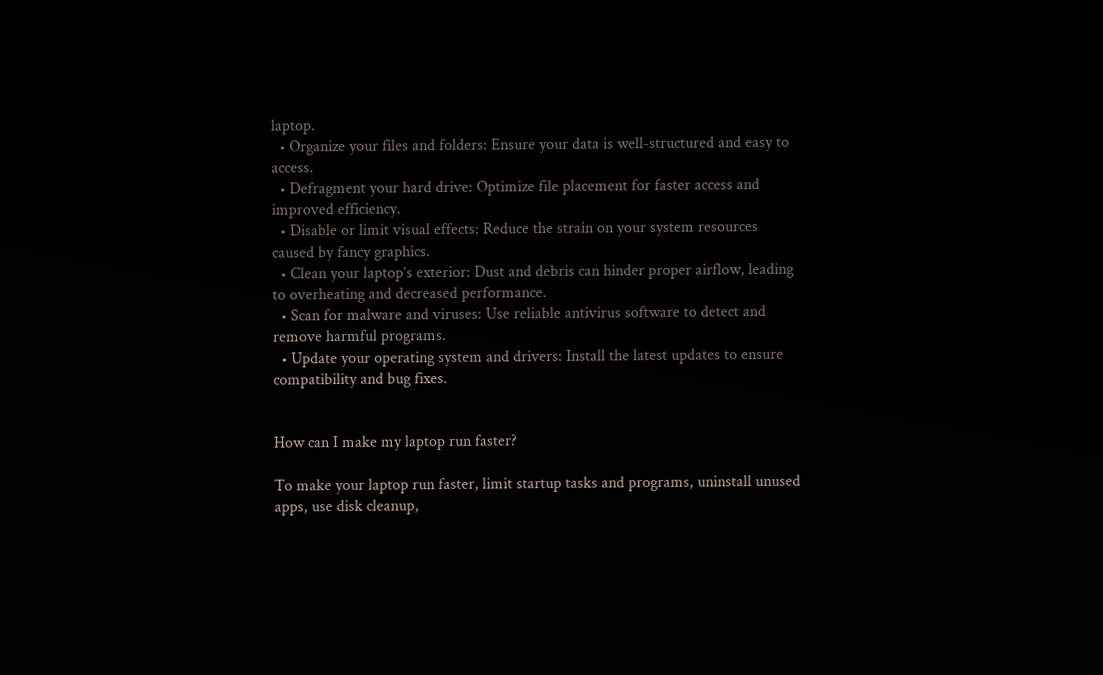laptop.
  • Organize your files and folders: Ensure your data is well-structured and easy to access.
  • Defragment your hard drive: Optimize file placement for faster access and improved efficiency.
  • Disable or limit visual effects: Reduce the strain on your system resources caused by fancy graphics.
  • Clean your laptop’s exterior: Dust and debris can hinder proper airflow, leading to overheating and decreased performance.
  • Scan for malware and viruses: Use reliable antivirus software to detect and remove harmful programs.
  • Update your operating system and drivers: Install the latest updates to ensure compatibility and bug fixes.


How can I make my laptop run faster?

To make your laptop run faster, limit startup tasks and programs, uninstall unused apps, use disk cleanup,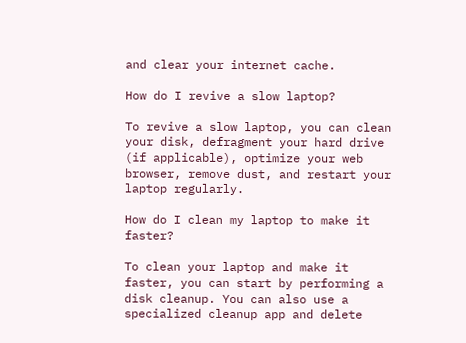and clear your internet cache.

How do I revive a slow laptop?

To revive a slow laptop, you can clean your disk, defragment your hard drive (if applicable), optimize your web browser, remove dust, and restart your laptop regularly.

How do I clean my laptop to make it faster?

To clean your laptop and make it faster, you can start by performing a disk cleanup. You can also use a specialized cleanup app and delete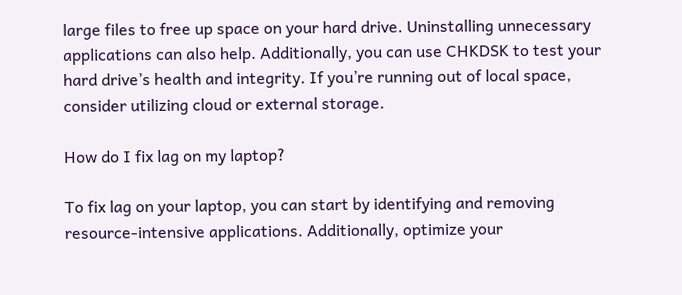large files to free up space on your hard drive. Uninstalling unnecessary applications can also help. Additionally, you can use CHKDSK to test your hard drive’s health and integrity. If you’re running out of local space, consider utilizing cloud or external storage.

How do I fix lag on my laptop?

To fix lag on your laptop, you can start by identifying and removing resource-intensive applications. Additionally, optimize your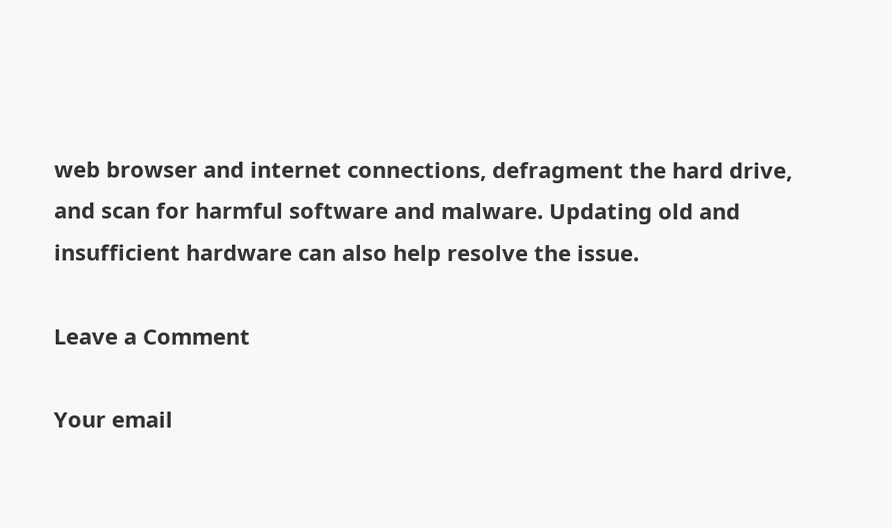web browser and internet connections, defragment the hard drive, and scan for harmful software and malware. Updating old and insufficient hardware can also help resolve the issue.

Leave a Comment

Your email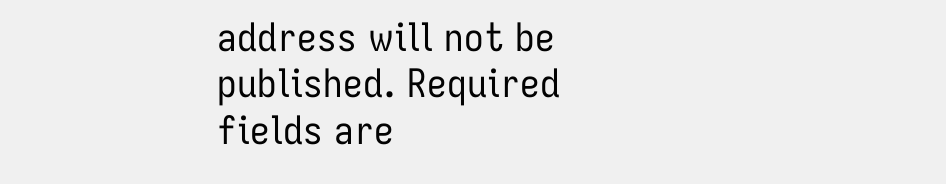address will not be published. Required fields are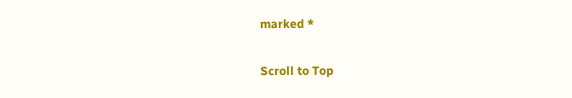marked *

Scroll to Top